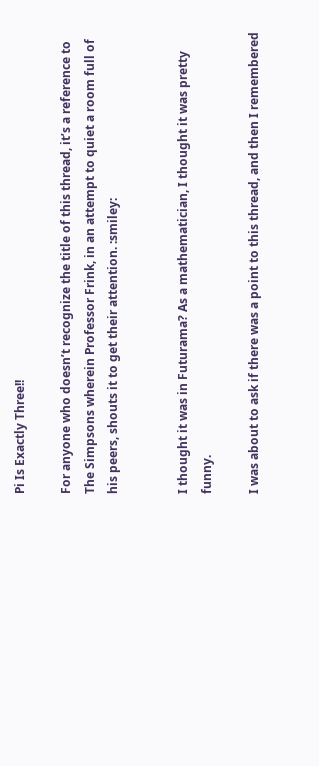Pi Is Exactly Three!!

For anyone who doesn’t recognize the title of this thread, it’s a reference to The Simpsons wherein Professor Frink, in an attempt to quiet a room full of his peers, shouts it to get their attention. :smiley:


I thought it was in Futurama? As a mathematician, I thought it was pretty funny.

I was about to ask if there was a point to this thread, and then I remembered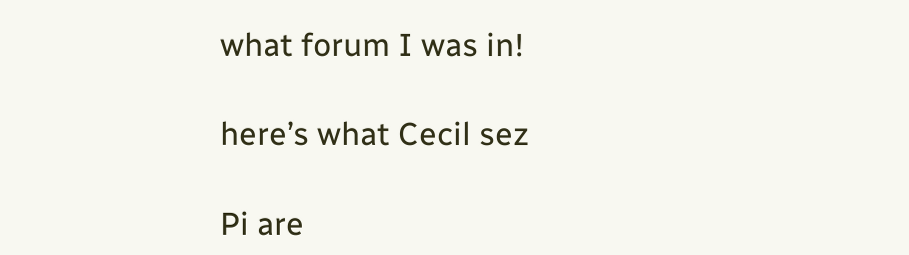what forum I was in!

here’s what Cecil sez

Pi are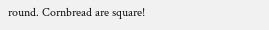round. Cornbread are square!